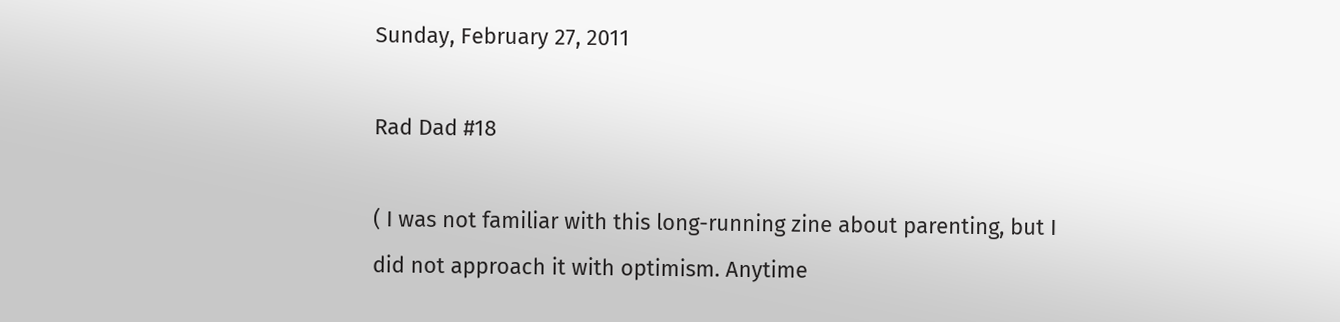Sunday, February 27, 2011

Rad Dad #18

( I was not familiar with this long-running zine about parenting, but I did not approach it with optimism. Anytime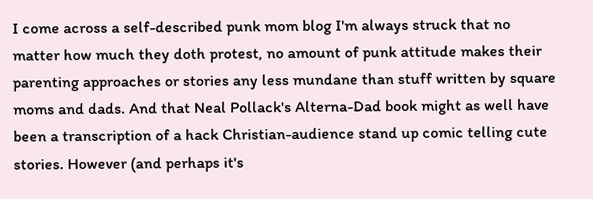I come across a self-described punk mom blog I'm always struck that no matter how much they doth protest, no amount of punk attitude makes their parenting approaches or stories any less mundane than stuff written by square moms and dads. And that Neal Pollack's Alterna-Dad book might as well have been a transcription of a hack Christian-audience stand up comic telling cute stories. However (and perhaps it's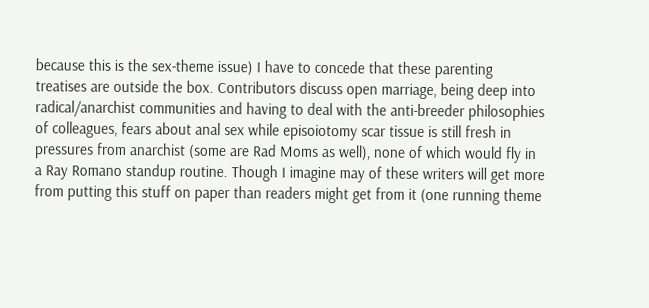because this is the sex-theme issue) I have to concede that these parenting treatises are outside the box. Contributors discuss open marriage, being deep into radical/anarchist communities and having to deal with the anti-breeder philosophies of colleagues, fears about anal sex while episoiotomy scar tissue is still fresh in pressures from anarchist (some are Rad Moms as well), none of which would fly in a Ray Romano standup routine. Though I imagine may of these writers will get more from putting this stuff on paper than readers might get from it (one running theme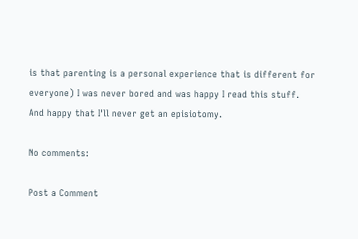is that parenting is a personal experience that is different for everyone) I was never bored and was happy I read this stuff. And happy that I'll never get an episiotomy.

No comments:

Post a Comment